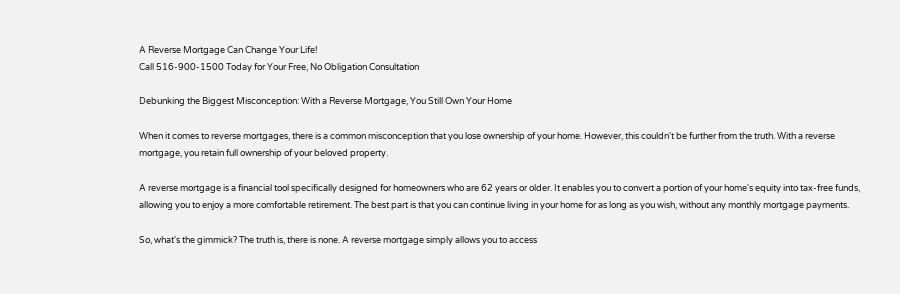A Reverse Mortgage Can Change Your Life!
Call 516-900-1500 Today for Your Free, No Obligation Consultation

Debunking the Biggest Misconception: With a Reverse Mortgage, You Still Own Your Home

When it comes to reverse mortgages, there is a common misconception that you lose ownership of your home. However, this couldn't be further from the truth. With a reverse mortgage, you retain full ownership of your beloved property.

A reverse mortgage is a financial tool specifically designed for homeowners who are 62 years or older. It enables you to convert a portion of your home's equity into tax-free funds, allowing you to enjoy a more comfortable retirement. The best part is that you can continue living in your home for as long as you wish, without any monthly mortgage payments.

So, what's the gimmick? The truth is, there is none. A reverse mortgage simply allows you to access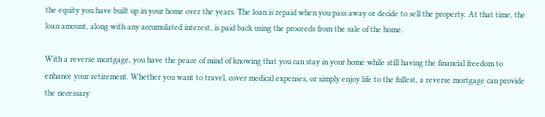the equity you have built up in your home over the years. The loan is repaid when you pass away or decide to sell the property. At that time, the loan amount, along with any accumulated interest, is paid back using the proceeds from the sale of the home.

With a reverse mortgage, you have the peace of mind of knowing that you can stay in your home while still having the financial freedom to enhance your retirement. Whether you want to travel, cover medical expenses, or simply enjoy life to the fullest, a reverse mortgage can provide the necessary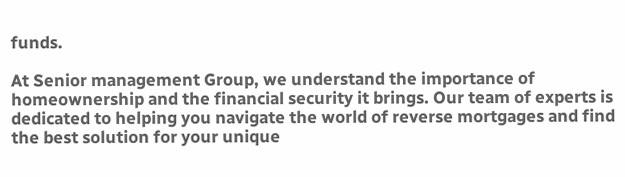funds.

At Senior management Group, we understand the importance of homeownership and the financial security it brings. Our team of experts is dedicated to helping you navigate the world of reverse mortgages and find the best solution for your unique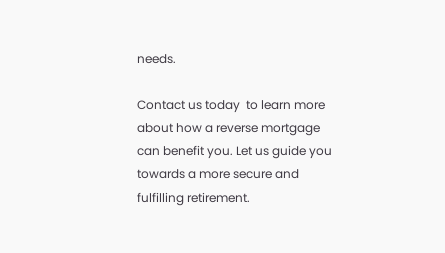needs.

Contact us today  to learn more about how a reverse mortgage can benefit you. Let us guide you towards a more secure and fulfilling retirement.